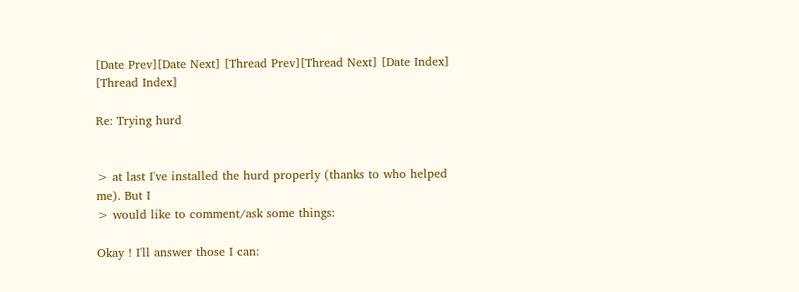[Date Prev][Date Next] [Thread Prev][Thread Next] [Date Index] [Thread Index]

Re: Trying hurd


> at last I've installed the hurd properly (thanks to who helped me). But I
> would like to comment/ask some things:

Okay ! I'll answer those I can: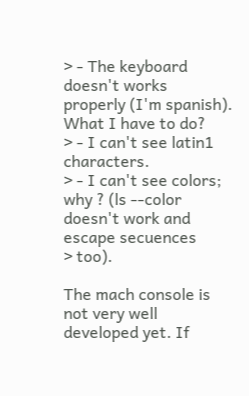> - The keyboard doesn't works properly (I'm spanish). What I have to do?
> - I can't see latin1 characters.
> - I can't see colors; why ? (ls --color doesn't work and escape secuences
> too).

The mach console is not very well developed yet. If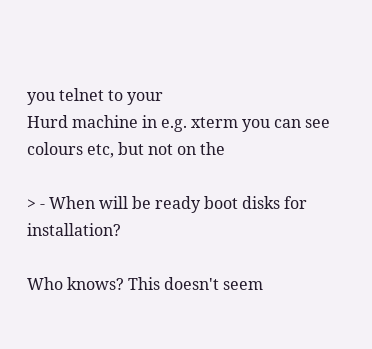you telnet to your
Hurd machine in e.g. xterm you can see colours etc, but not on the

> - When will be ready boot disks for installation?

Who knows? This doesn't seem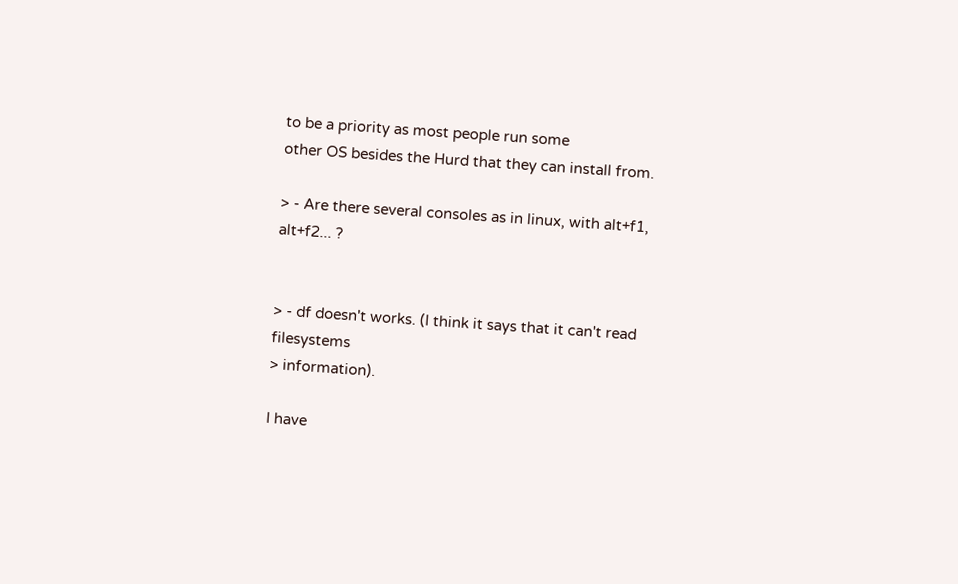to be a priority as most people run some
other OS besides the Hurd that they can install from.

> - Are there several consoles as in linux, with alt+f1, alt+f2... ?


> - df doesn't works. (I think it says that it can't read filesystems
> information).

I have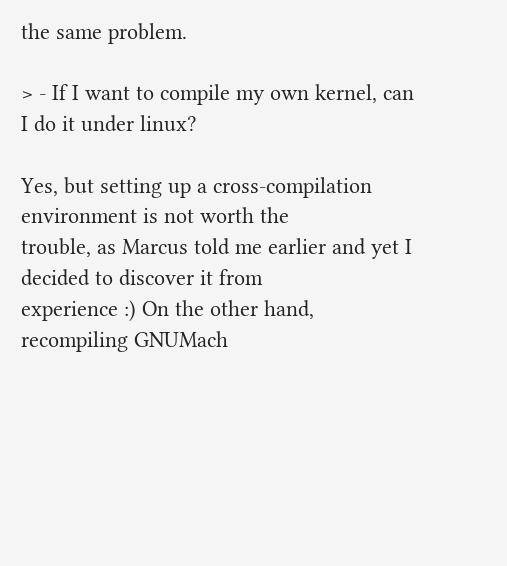the same problem.

> - If I want to compile my own kernel, can I do it under linux?

Yes, but setting up a cross-compilation environment is not worth the
trouble, as Marcus told me earlier and yet I decided to discover it from
experience :) On the other hand, recompiling GNUMach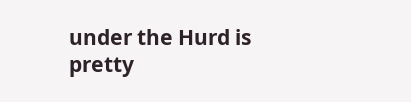under the Hurd is
pretty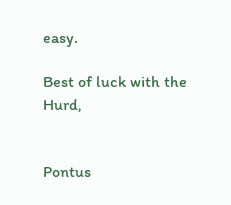easy.

Best of luck with the Hurd,


Pontus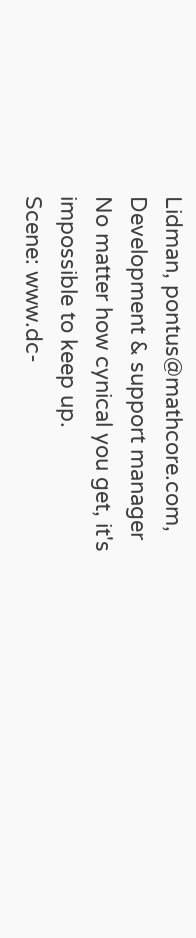Lidman, pontus@mathcore.com, Development & support manager
No matter how cynical you get, it's impossible to keep up.
Scene: www.dc-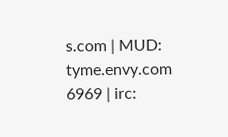s.com | MUD: tyme.envy.com 6969 | irc: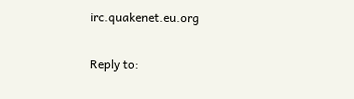irc.quakenet.eu.org

Reply to: